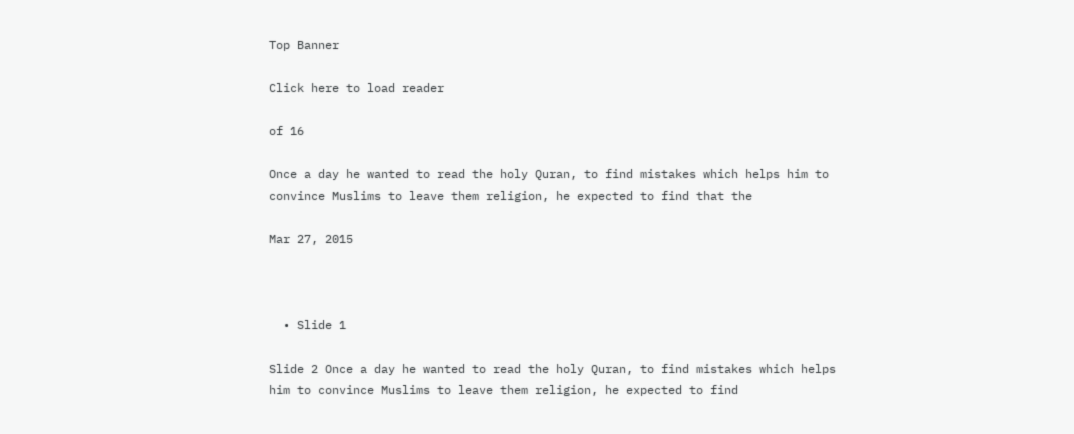Top Banner

Click here to load reader

of 16

Once a day he wanted to read the holy Quran, to find mistakes which helps him to convince Muslims to leave them religion, he expected to find that the

Mar 27, 2015



  • Slide 1

Slide 2 Once a day he wanted to read the holy Quran, to find mistakes which helps him to convince Muslims to leave them religion, he expected to find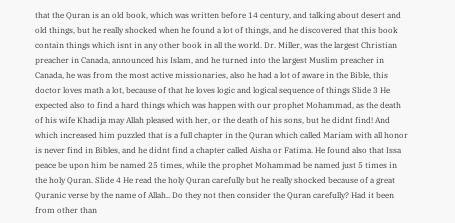that the Quran is an old book, which was written before 14 century, and talking about desert and old things, but he really shocked when he found a lot of things, and he discovered that this book contain things which isnt in any other book in all the world. Dr. Miller, was the largest Christian preacher in Canada, announced his Islam, and he turned into the largest Muslim preacher in Canada, he was from the most active missionaries, also he had a lot of aware in the Bible, this doctor loves math a lot, because of that he loves logic and logical sequence of things Slide 3 He expected also to find a hard things which was happen with our prophet Mohammad, as the death of his wife Khadija may Allah pleased with her, or the death of his sons, but he didnt find! And which increased him puzzled that is a full chapter in the Quran which called Mariam with all honor is never find in Bibles, and he didnt find a chapter called Aisha or Fatima. He found also that Issa peace be upon him be named 25 times, while the prophet Mohammad be named just 5 times in the holy Quran. Slide 4 He read the holy Quran carefully but he really shocked because of a great Quranic verse by the name of Allah.. Do they not then consider the Quran carefully? Had it been from other than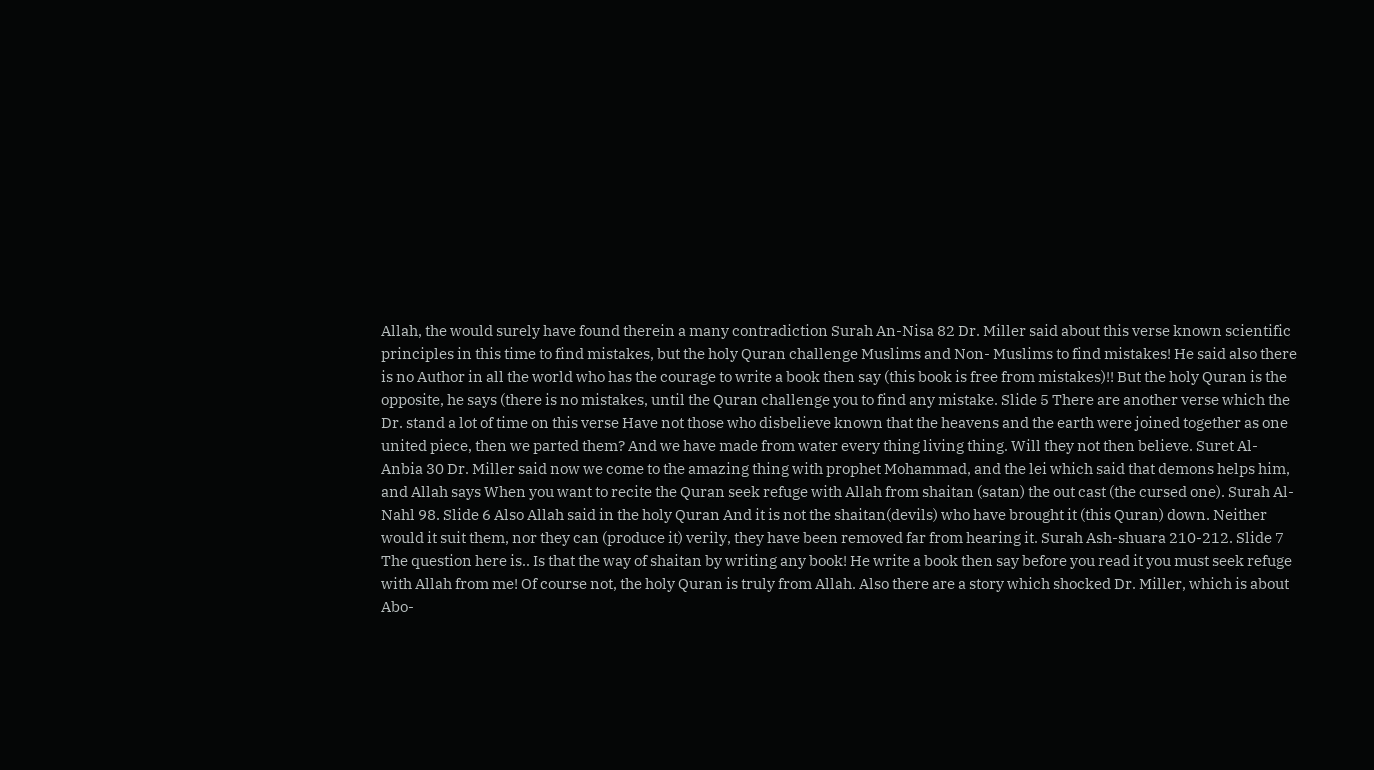Allah, the would surely have found therein a many contradiction Surah An-Nisa 82 Dr. Miller said about this verse known scientific principles in this time to find mistakes, but the holy Quran challenge Muslims and Non- Muslims to find mistakes! He said also there is no Author in all the world who has the courage to write a book then say (this book is free from mistakes)!! But the holy Quran is the opposite, he says (there is no mistakes, until the Quran challenge you to find any mistake. Slide 5 There are another verse which the Dr. stand a lot of time on this verse Have not those who disbelieve known that the heavens and the earth were joined together as one united piece, then we parted them? And we have made from water every thing living thing. Will they not then believe. Suret Al-Anbia 30 Dr. Miller said now we come to the amazing thing with prophet Mohammad, and the lei which said that demons helps him, and Allah says When you want to recite the Quran seek refuge with Allah from shaitan (satan) the out cast (the cursed one). Surah Al-Nahl 98. Slide 6 Also Allah said in the holy Quran And it is not the shaitan(devils) who have brought it (this Quran) down. Neither would it suit them, nor they can (produce it) verily, they have been removed far from hearing it. Surah Ash-shuara 210-212. Slide 7 The question here is.. Is that the way of shaitan by writing any book! He write a book then say before you read it you must seek refuge with Allah from me! Of course not, the holy Quran is truly from Allah. Also there are a story which shocked Dr. Miller, which is about Abo-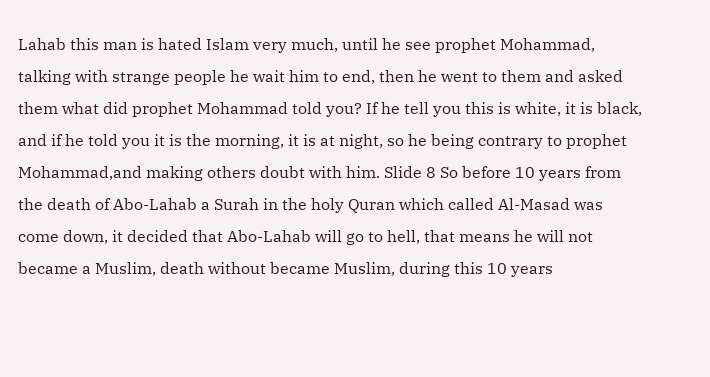Lahab this man is hated Islam very much, until he see prophet Mohammad, talking with strange people he wait him to end, then he went to them and asked them what did prophet Mohammad told you? If he tell you this is white, it is black, and if he told you it is the morning, it is at night, so he being contrary to prophet Mohammad,and making others doubt with him. Slide 8 So before 10 years from the death of Abo-Lahab a Surah in the holy Quran which called Al-Masad was come down, it decided that Abo-Lahab will go to hell, that means he will not became a Muslim, death without became Muslim, during this 10 years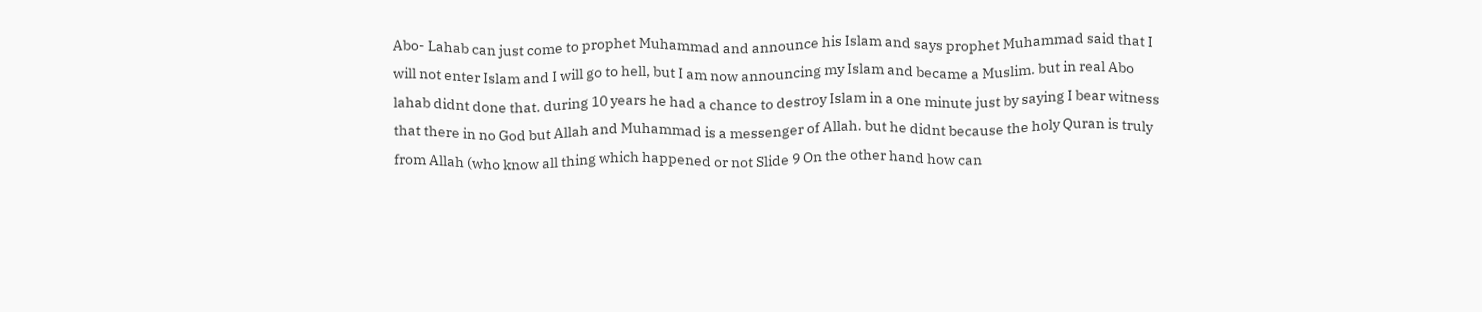Abo- Lahab can just come to prophet Muhammad and announce his Islam and says prophet Muhammad said that I will not enter Islam and I will go to hell, but I am now announcing my Islam and became a Muslim. but in real Abo lahab didnt done that. during 10 years he had a chance to destroy Islam in a one minute just by saying I bear witness that there in no God but Allah and Muhammad is a messenger of Allah. but he didnt because the holy Quran is truly from Allah (who know all thing which happened or not Slide 9 On the other hand how can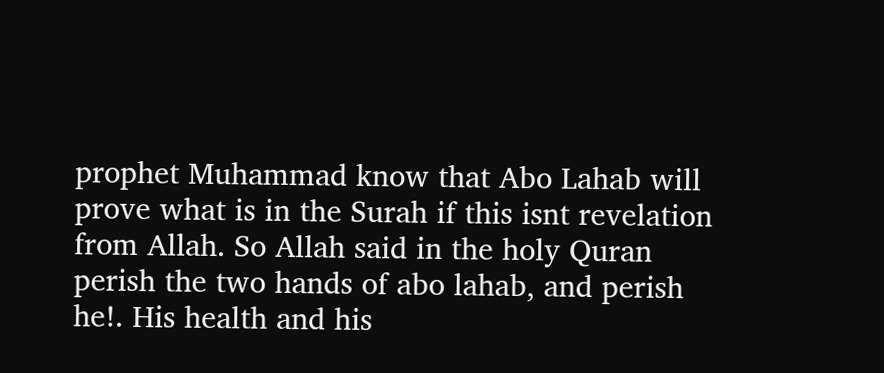prophet Muhammad know that Abo Lahab will prove what is in the Surah if this isnt revelation from Allah. So Allah said in the holy Quran perish the two hands of abo lahab, and perish he!. His health and his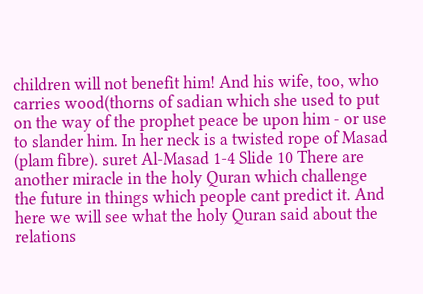children will not benefit him! And his wife, too, who carries wood(thorns of sadian which she used to put on the way of the prophet peace be upon him - or use to slander him. In her neck is a twisted rope of Masad (plam fibre). suret Al-Masad 1-4 Slide 10 There are another miracle in the holy Quran which challenge the future in things which people cant predict it. And here we will see what the holy Quran said about the relations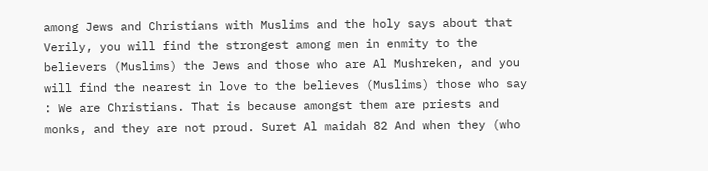among Jews and Christians with Muslims and the holy says about that Verily, you will find the strongest among men in enmity to the believers (Muslims) the Jews and those who are Al Mushreken, and you will find the nearest in love to the believes (Muslims) those who say : We are Christians. That is because amongst them are priests and monks, and they are not proud. Suret Al maidah 82 And when they (who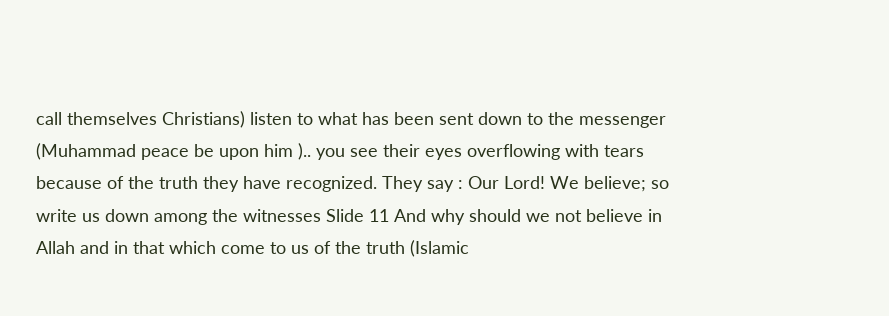call themselves Christians) listen to what has been sent down to the messenger (Muhammad peace be upon him ).. you see their eyes overflowing with tears because of the truth they have recognized. They say : Our Lord! We believe; so write us down among the witnesses Slide 11 And why should we not believe in Allah and in that which come to us of the truth (Islamic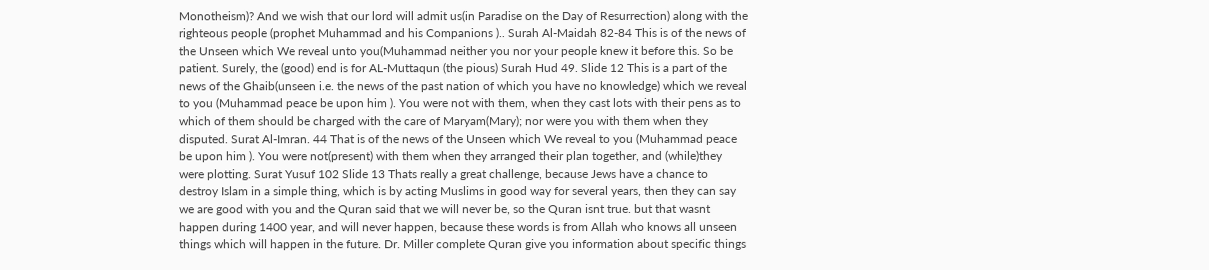Monotheism)? And we wish that our lord will admit us(in Paradise on the Day of Resurrection) along with the righteous people (prophet Muhammad and his Companions ).. Surah Al-Maidah 82-84 This is of the news of the Unseen which We reveal unto you(Muhammad neither you nor your people knew it before this. So be patient. Surely, the (good) end is for AL-Muttaqun (the pious) Surah Hud 49. Slide 12 This is a part of the news of the Ghaib(unseen i.e. the news of the past nation of which you have no knowledge) which we reveal to you (Muhammad peace be upon him ). You were not with them, when they cast lots with their pens as to which of them should be charged with the care of Maryam(Mary); nor were you with them when they disputed. Surat Al-Imran. 44 That is of the news of the Unseen which We reveal to you (Muhammad peace be upon him ). You were not(present) with them when they arranged their plan together, and (while)they were plotting. Surat Yusuf 102 Slide 13 Thats really a great challenge, because Jews have a chance to destroy Islam in a simple thing, which is by acting Muslims in good way for several years, then they can say we are good with you and the Quran said that we will never be, so the Quran isnt true. but that wasnt happen during 1400 year, and will never happen, because these words is from Allah who knows all unseen things which will happen in the future. Dr. Miller complete Quran give you information about specific things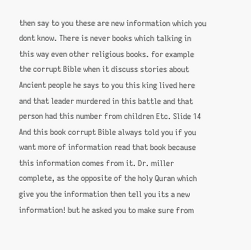then say to you these are new information which you dont know. There is never books which talking in this way even other religious books. for example the corrupt Bible when it discuss stories about Ancient people he says to you this king lived here and that leader murdered in this battle and that person had this number from children Etc. Slide 14 And this book corrupt Bible always told you if you want more of information read that book because this information comes from it. Dr. miller complete, as the opposite of the holy Quran which give you the information then tell you its a new information! but he asked you to make sure from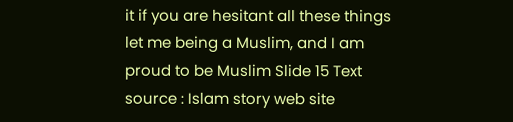it if you are hesitant all these things let me being a Muslim, and I am proud to be Muslim Slide 15 Text source : Islam story web site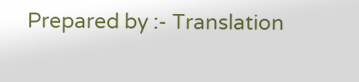Prepared by :- Translation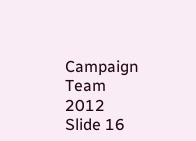Campaign Team 2012 Slide 16